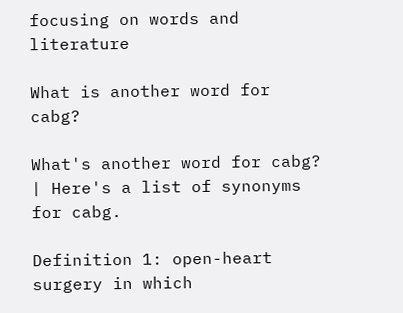focusing on words and literature

What is another word for cabg?

What's another word for cabg? | Here's a list of synonyms for cabg.

Definition 1: open-heart surgery in which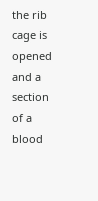the rib cage is opened and a section of a blood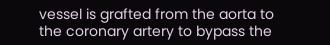vessel is grafted from the aorta to the coronary artery to bypass the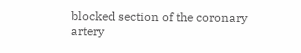blocked section of the coronary artery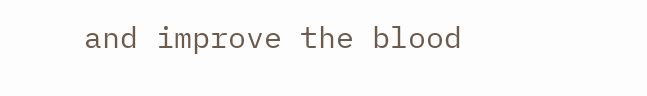and improve the blood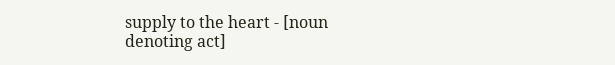supply to the heart - [noun denoting act]